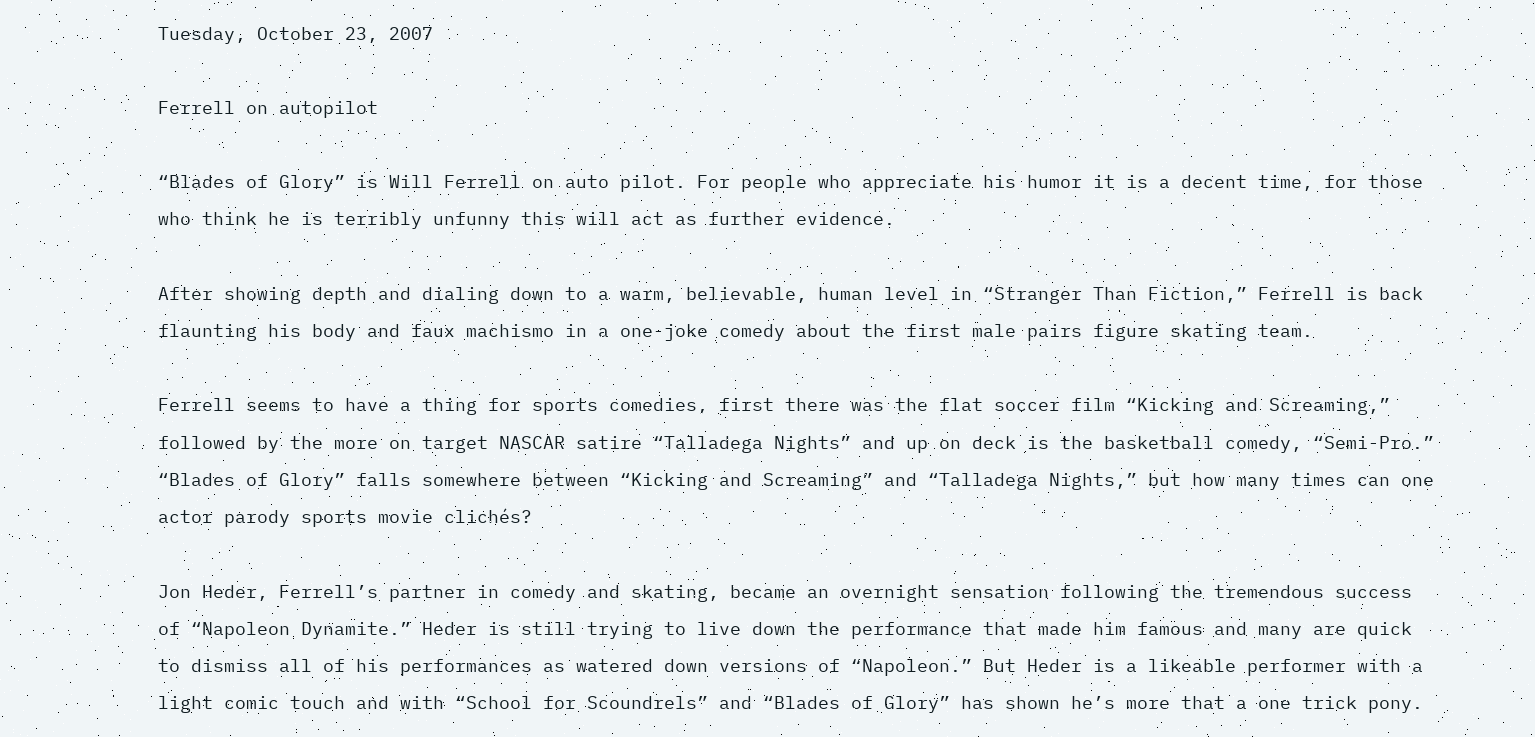Tuesday, October 23, 2007

Ferrell on autopilot

“Blades of Glory” is Will Ferrell on auto pilot. For people who appreciate his humor it is a decent time, for those who think he is terribly unfunny this will act as further evidence.

After showing depth and dialing down to a warm, believable, human level in “Stranger Than Fiction,” Ferrell is back flaunting his body and faux machismo in a one-joke comedy about the first male pairs figure skating team.

Ferrell seems to have a thing for sports comedies, first there was the flat soccer film “Kicking and Screaming,” followed by the more on target NASCAR satire “Talladega Nights” and up on deck is the basketball comedy, “Semi-Pro.” “Blades of Glory” falls somewhere between “Kicking and Screaming” and “Talladega Nights,” but how many times can one actor parody sports movie clichés?

Jon Heder, Ferrell’s partner in comedy and skating, became an overnight sensation following the tremendous success of “Napoleon Dynamite.” Heder is still trying to live down the performance that made him famous and many are quick to dismiss all of his performances as watered down versions of “Napoleon.” But Heder is a likeable performer with a light comic touch and with “School for Scoundrels” and “Blades of Glory” has shown he’s more that a one trick pony.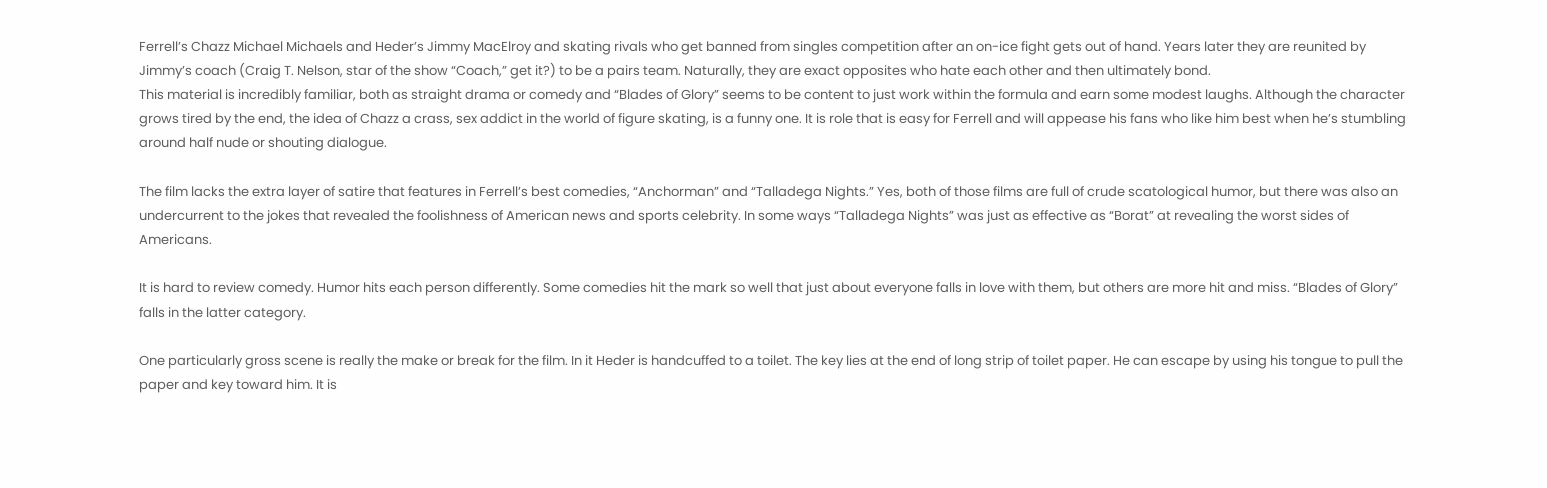Ferrell’s Chazz Michael Michaels and Heder’s Jimmy MacElroy and skating rivals who get banned from singles competition after an on-ice fight gets out of hand. Years later they are reunited by Jimmy’s coach (Craig T. Nelson, star of the show “Coach,” get it?) to be a pairs team. Naturally, they are exact opposites who hate each other and then ultimately bond.
This material is incredibly familiar, both as straight drama or comedy and “Blades of Glory” seems to be content to just work within the formula and earn some modest laughs. Although the character grows tired by the end, the idea of Chazz a crass, sex addict in the world of figure skating, is a funny one. It is role that is easy for Ferrell and will appease his fans who like him best when he’s stumbling around half nude or shouting dialogue.

The film lacks the extra layer of satire that features in Ferrell’s best comedies, “Anchorman” and “Talladega Nights.” Yes, both of those films are full of crude scatological humor, but there was also an undercurrent to the jokes that revealed the foolishness of American news and sports celebrity. In some ways “Talladega Nights” was just as effective as “Borat” at revealing the worst sides of Americans.

It is hard to review comedy. Humor hits each person differently. Some comedies hit the mark so well that just about everyone falls in love with them, but others are more hit and miss. “Blades of Glory” falls in the latter category.

One particularly gross scene is really the make or break for the film. In it Heder is handcuffed to a toilet. The key lies at the end of long strip of toilet paper. He can escape by using his tongue to pull the paper and key toward him. It is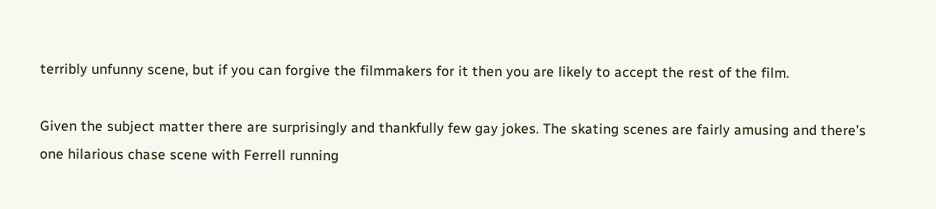terribly unfunny scene, but if you can forgive the filmmakers for it then you are likely to accept the rest of the film.

Given the subject matter there are surprisingly and thankfully few gay jokes. The skating scenes are fairly amusing and there’s one hilarious chase scene with Ferrell running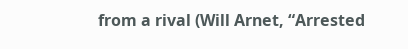from a rival (Will Arnet, “Arrested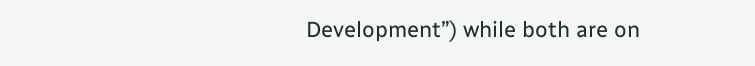Development”) while both are on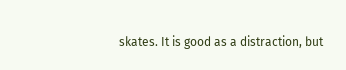skates. It is good as a distraction, but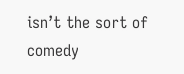isn’t the sort of comedy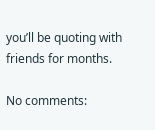you’ll be quoting with friends for months.

No comments: